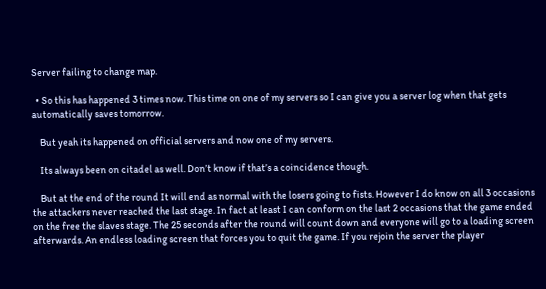Server failing to change map.

  • So this has happened 3 times now. This time on one of my servers so I can give you a server log when that gets automatically saves tomorrow.

    But yeah its happened on official servers and now one of my servers.

    Its always been on citadel as well. Don’t know if that’s a coincidence though.

    But at the end of the round It will end as normal with the losers going to fists. However I do know on all 3 occasions the attackers never reached the last stage. In fact at least I can conform on the last 2 occasions that the game ended on the free the slaves stage. The 25 seconds after the round will count down and everyone will go to a loading screen afterwards. An endless loading screen that forces you to quit the game. If you rejoin the server the player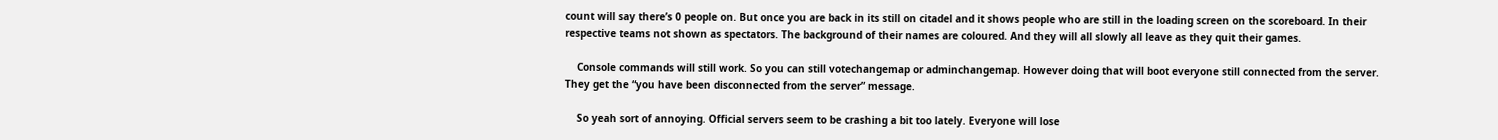count will say there’s 0 people on. But once you are back in its still on citadel and it shows people who are still in the loading screen on the scoreboard. In their respective teams not shown as spectators. The background of their names are coloured. And they will all slowly all leave as they quit their games.

    Console commands will still work. So you can still votechangemap or adminchangemap. However doing that will boot everyone still connected from the server. They get the “you have been disconnected from the server” message.

    So yeah sort of annoying. Official servers seem to be crashing a bit too lately. Everyone will lose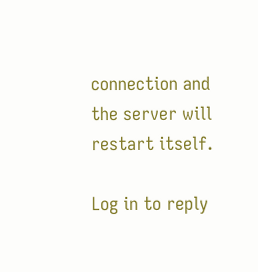connection and the server will restart itself.

Log in to reply